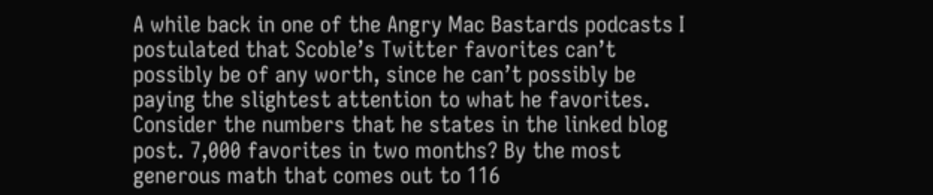A while back in one of the Angry Mac Bastards podcasts I postulated that Scoble’s Twitter favorites can’t possibly be of any worth, since he can’t possibly be paying the slightest attention to what he favorites. Consider the numbers that he states in the linked blog post. 7,000 favorites in two months? By the most generous math that comes out to 116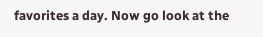favorites a day. Now go look at the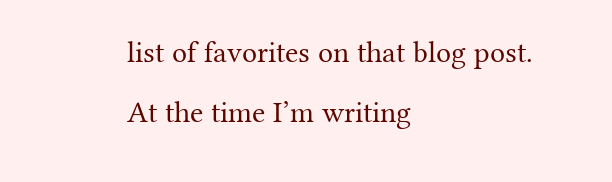list of favorites on that blog post. At the time I’m writing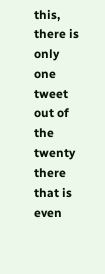this, there is only one tweet out of the twenty there that is even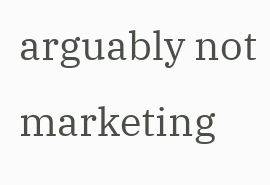arguably not marketing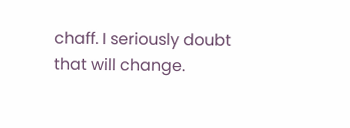chaff. I seriously doubt that will change.